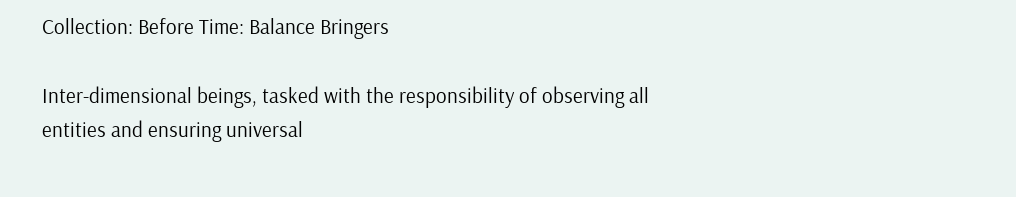Collection: Before Time: Balance Bringers

Inter-dimensional beings, tasked with the responsibility of observing all entities and ensuring universal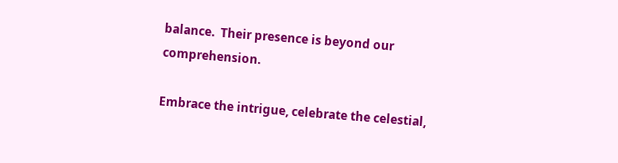balance.  Their presence is beyond our comprehension.

Embrace the intrigue, celebrate the celestial,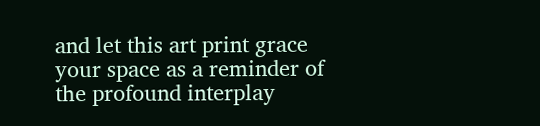and let this art print grace your space as a reminder of the profound interplay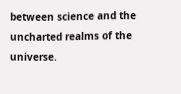between science and the uncharted realms of the universe.